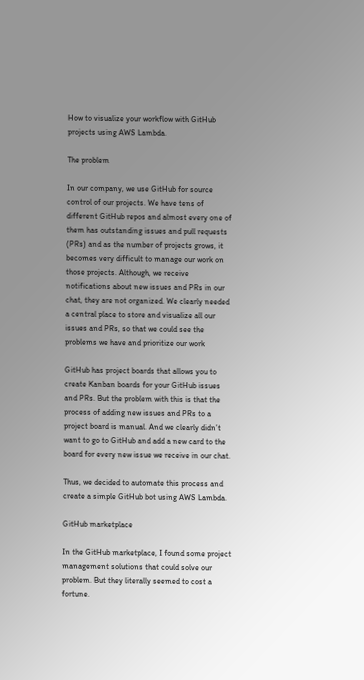How to visualize your workflow with GitHub projects using AWS Lambda.

The problem

In our company, we use GitHub for source control of our projects. We have tens of different GitHub repos and almost every one of them has outstanding issues and pull requests (PRs) and as the number of projects grows, it becomes very difficult to manage our work on those projects. Although, we receive notifications about new issues and PRs in our chat, they are not organized. We clearly needed a central place to store and visualize all our issues and PRs, so that we could see the problems we have and prioritize our work

GitHub has project boards that allows you to create Kanban boards for your GitHub issues and PRs. But the problem with this is that the process of adding new issues and PRs to a project board is manual. And we clearly didn’t want to go to GitHub and add a new card to the board for every new issue we receive in our chat.

Thus, we decided to automate this process and create a simple GitHub bot using AWS Lambda.

GitHub marketplace

In the GitHub marketplace, I found some project management solutions that could solve our problem. But they literally seemed to cost a fortune.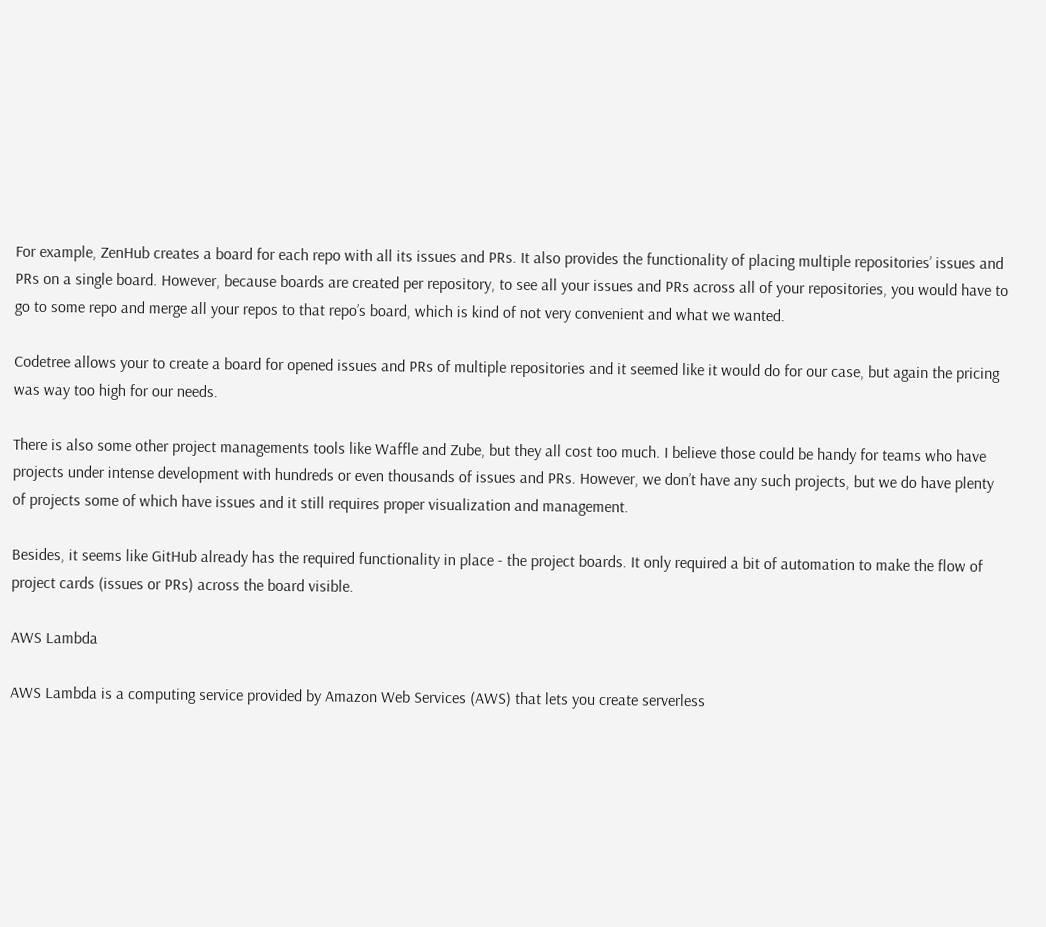For example, ZenHub creates a board for each repo with all its issues and PRs. It also provides the functionality of placing multiple repositories’ issues and PRs on a single board. However, because boards are created per repository, to see all your issues and PRs across all of your repositories, you would have to go to some repo and merge all your repos to that repo’s board, which is kind of not very convenient and what we wanted.

Codetree allows your to create a board for opened issues and PRs of multiple repositories and it seemed like it would do for our case, but again the pricing was way too high for our needs.

There is also some other project managements tools like Waffle and Zube, but they all cost too much. I believe those could be handy for teams who have projects under intense development with hundreds or even thousands of issues and PRs. However, we don’t have any such projects, but we do have plenty of projects some of which have issues and it still requires proper visualization and management.

Besides, it seems like GitHub already has the required functionality in place - the project boards. It only required a bit of automation to make the flow of project cards (issues or PRs) across the board visible.

AWS Lambda

AWS Lambda is a computing service provided by Amazon Web Services (AWS) that lets you create serverless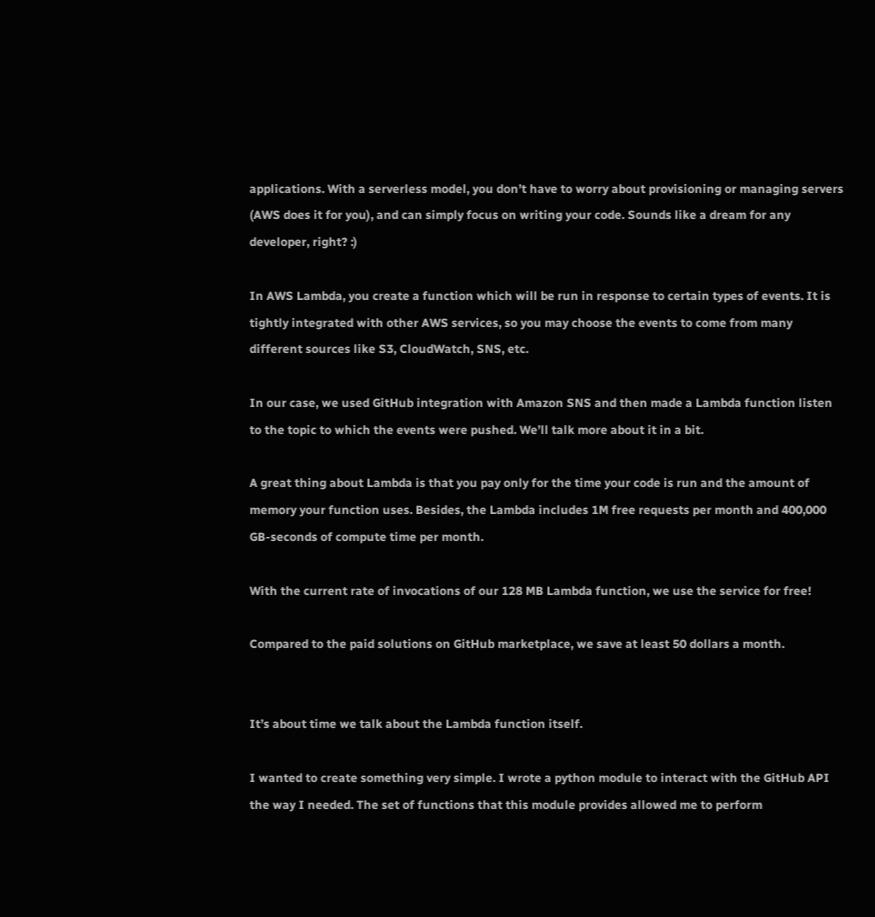applications. With a serverless model, you don’t have to worry about provisioning or managing servers (AWS does it for you), and can simply focus on writing your code. Sounds like a dream for any developer, right? :)

In AWS Lambda, you create a function which will be run in response to certain types of events. It is tightly integrated with other AWS services, so you may choose the events to come from many different sources like S3, CloudWatch, SNS, etc.

In our case, we used GitHub integration with Amazon SNS and then made a Lambda function listen to the topic to which the events were pushed. We’ll talk more about it in a bit.

A great thing about Lambda is that you pay only for the time your code is run and the amount of memory your function uses. Besides, the Lambda includes 1M free requests per month and 400,000 GB-seconds of compute time per month.

With the current rate of invocations of our 128 MB Lambda function, we use the service for free!

Compared to the paid solutions on GitHub marketplace, we save at least 50 dollars a month.


It’s about time we talk about the Lambda function itself.

I wanted to create something very simple. I wrote a python module to interact with the GitHub API the way I needed. The set of functions that this module provides allowed me to perform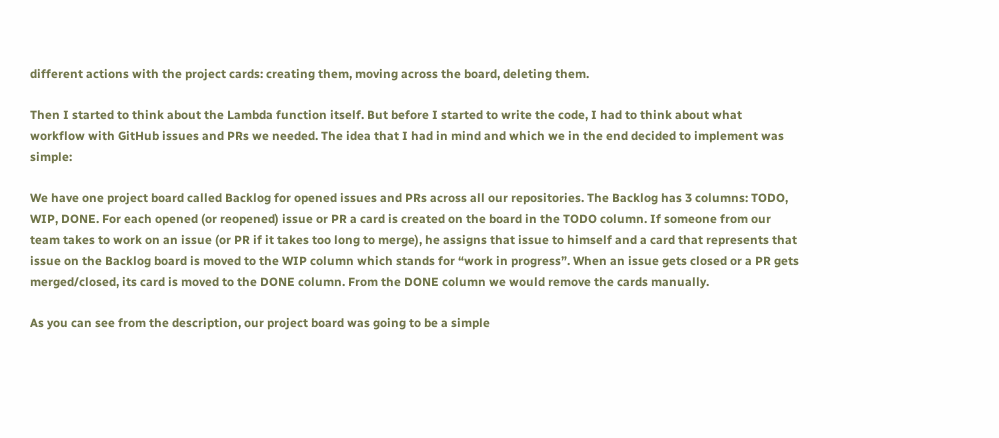different actions with the project cards: creating them, moving across the board, deleting them.

Then I started to think about the Lambda function itself. But before I started to write the code, I had to think about what workflow with GitHub issues and PRs we needed. The idea that I had in mind and which we in the end decided to implement was simple:

We have one project board called Backlog for opened issues and PRs across all our repositories. The Backlog has 3 columns: TODO, WIP, DONE. For each opened (or reopened) issue or PR a card is created on the board in the TODO column. If someone from our team takes to work on an issue (or PR if it takes too long to merge), he assigns that issue to himself and a card that represents that issue on the Backlog board is moved to the WIP column which stands for “work in progress”. When an issue gets closed or a PR gets merged/closed, its card is moved to the DONE column. From the DONE column we would remove the cards manually.

As you can see from the description, our project board was going to be a simple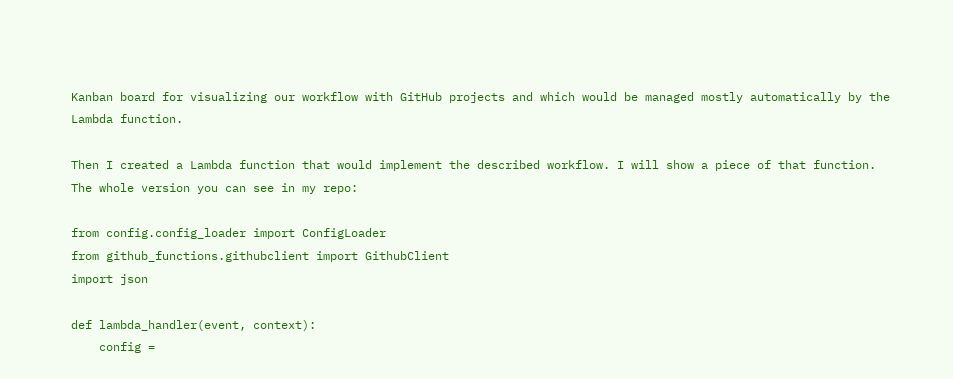Kanban board for visualizing our workflow with GitHub projects and which would be managed mostly automatically by the Lambda function.

Then I created a Lambda function that would implement the described workflow. I will show a piece of that function. The whole version you can see in my repo:

from config.config_loader import ConfigLoader
from github_functions.githubclient import GithubClient
import json

def lambda_handler(event, context):
    config =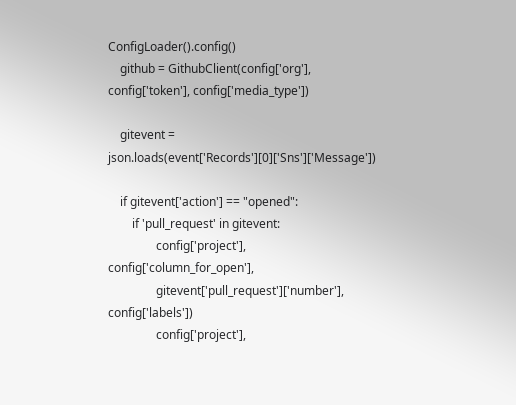ConfigLoader().config()
    github = GithubClient(config['org'], config['token'], config['media_type'])

    gitevent = json.loads(event['Records'][0]['Sns']['Message'])

    if gitevent['action'] == "opened":
        if 'pull_request' in gitevent:
                config['project'], config['column_for_open'],
                gitevent['pull_request']['number'], config['labels'])
                config['project'],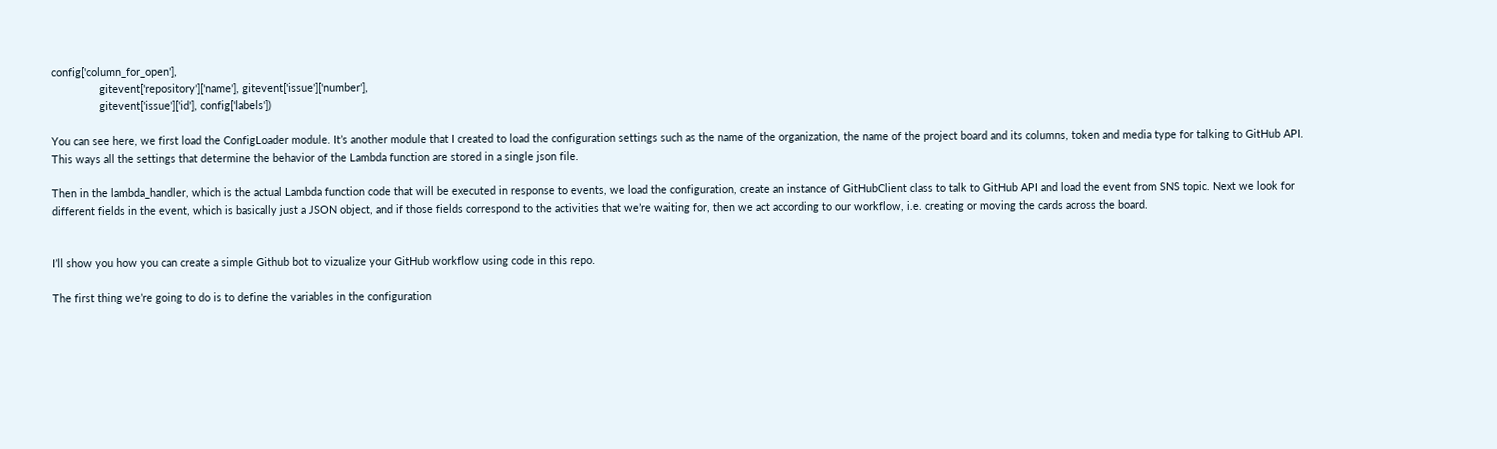config['column_for_open'],
                gitevent['repository']['name'], gitevent['issue']['number'],
                gitevent['issue']['id'], config['labels'])

You can see here, we first load the ConfigLoader module. It’s another module that I created to load the configuration settings such as the name of the organization, the name of the project board and its columns, token and media type for talking to GitHub API. This ways all the settings that determine the behavior of the Lambda function are stored in a single json file.

Then in the lambda_handler, which is the actual Lambda function code that will be executed in response to events, we load the configuration, create an instance of GitHubClient class to talk to GitHub API and load the event from SNS topic. Next we look for different fields in the event, which is basically just a JSON object, and if those fields correspond to the activities that we’re waiting for, then we act according to our workflow, i.e. creating or moving the cards across the board.


I’ll show you how you can create a simple Github bot to vizualize your GitHub workflow using code in this repo.

The first thing we’re going to do is to define the variables in the configuration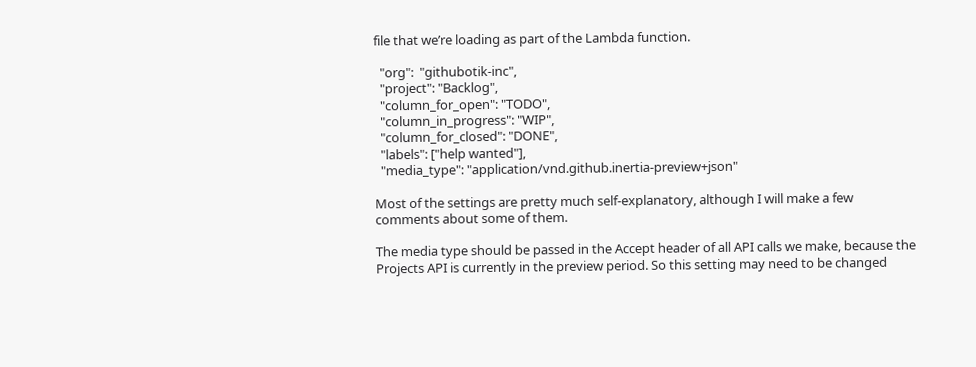file that we’re loading as part of the Lambda function.

  "org":  "githubotik-inc",
  "project": "Backlog",
  "column_for_open": "TODO",
  "column_in_progress": "WIP",
  "column_for_closed": "DONE",
  "labels": ["help wanted"],
  "media_type": "application/vnd.github.inertia-preview+json"

Most of the settings are pretty much self-explanatory, although I will make a few comments about some of them.

The media type should be passed in the Accept header of all API calls we make, because the Projects API is currently in the preview period. So this setting may need to be changed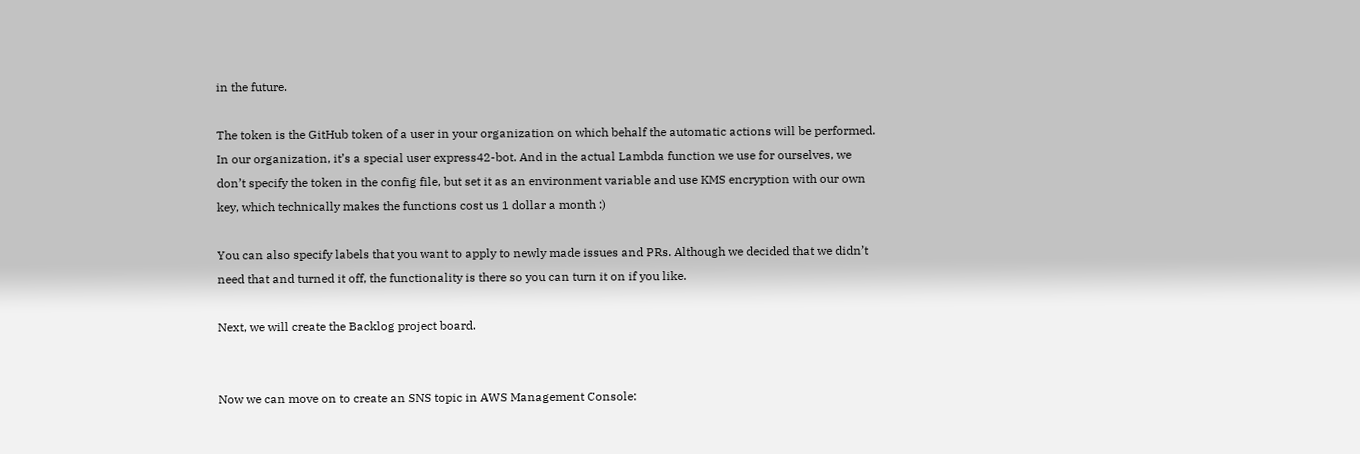in the future.

The token is the GitHub token of a user in your organization on which behalf the automatic actions will be performed. In our organization, it’s a special user express42-bot. And in the actual Lambda function we use for ourselves, we don’t specify the token in the config file, but set it as an environment variable and use KMS encryption with our own key, which technically makes the functions cost us 1 dollar a month :)

You can also specify labels that you want to apply to newly made issues and PRs. Although we decided that we didn’t need that and turned it off, the functionality is there so you can turn it on if you like.

Next, we will create the Backlog project board.


Now we can move on to create an SNS topic in AWS Management Console: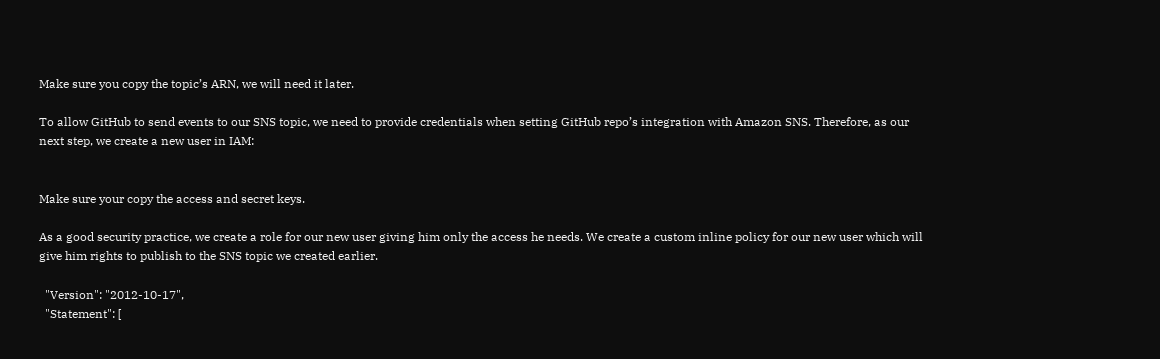Make sure you copy the topic’s ARN, we will need it later.

To allow GitHub to send events to our SNS topic, we need to provide credentials when setting GitHub repo’s integration with Amazon SNS. Therefore, as our next step, we create a new user in IAM:


Make sure your copy the access and secret keys.

As a good security practice, we create a role for our new user giving him only the access he needs. We create a custom inline policy for our new user which will give him rights to publish to the SNS topic we created earlier.

  "Version": "2012-10-17",
  "Statement": [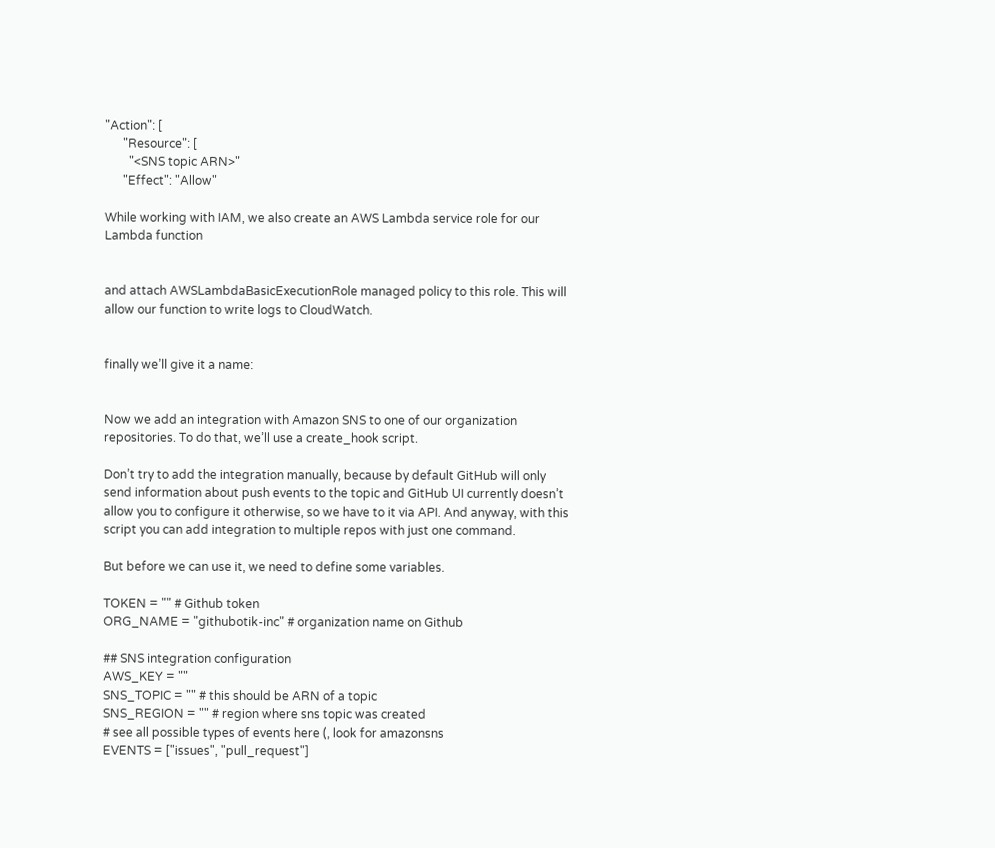"Action": [
      "Resource": [
        "<SNS topic ARN>"
      "Effect": "Allow"

While working with IAM, we also create an AWS Lambda service role for our Lambda function


and attach AWSLambdaBasicExecutionRole managed policy to this role. This will allow our function to write logs to CloudWatch.


finally we’ll give it a name:


Now we add an integration with Amazon SNS to one of our organization repositories. To do that, we’ll use a create_hook script.

Don’t try to add the integration manually, because by default GitHub will only send information about push events to the topic and GitHub UI currently doesn’t allow you to configure it otherwise, so we have to it via API. And anyway, with this script you can add integration to multiple repos with just one command.

But before we can use it, we need to define some variables.

TOKEN = "" # Github token
ORG_NAME = "githubotik-inc" # organization name on Github

## SNS integration configuration
AWS_KEY = ""
SNS_TOPIC = "" # this should be ARN of a topic
SNS_REGION = "" # region where sns topic was created
# see all possible types of events here (, look for amazonsns
EVENTS = ["issues", "pull_request"]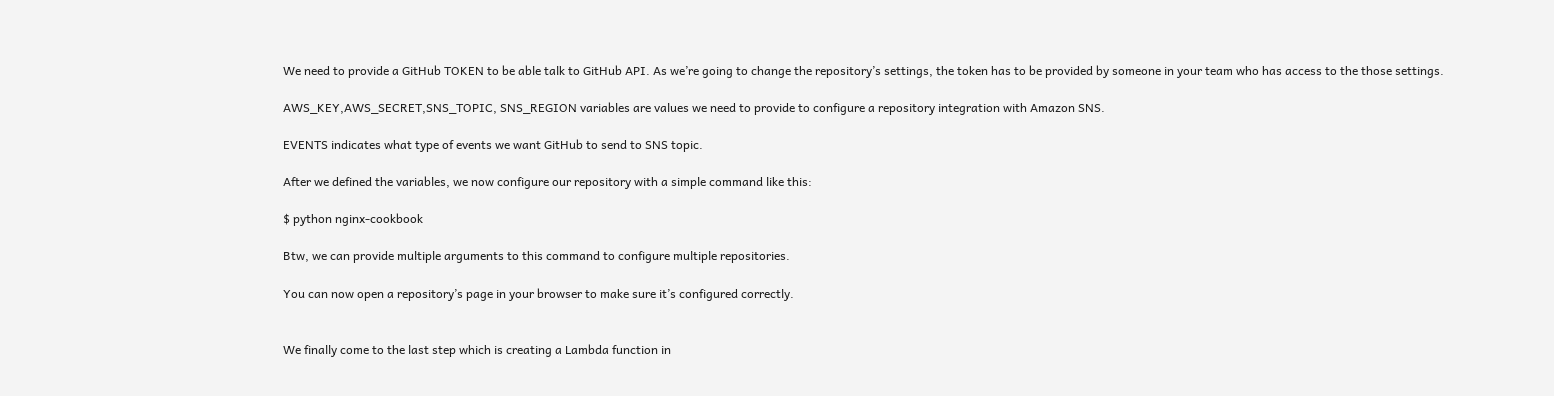We need to provide a GitHub TOKEN to be able talk to GitHub API. As we’re going to change the repository’s settings, the token has to be provided by someone in your team who has access to the those settings.

AWS_KEY,AWS_SECRET,SNS_TOPIC, SNS_REGION variables are values we need to provide to configure a repository integration with Amazon SNS.

EVENTS indicates what type of events we want GitHub to send to SNS topic.

After we defined the variables, we now configure our repository with a simple command like this:

$ python nginx-cookbook

Btw, we can provide multiple arguments to this command to configure multiple repositories.

You can now open a repository’s page in your browser to make sure it’s configured correctly.


We finally come to the last step which is creating a Lambda function in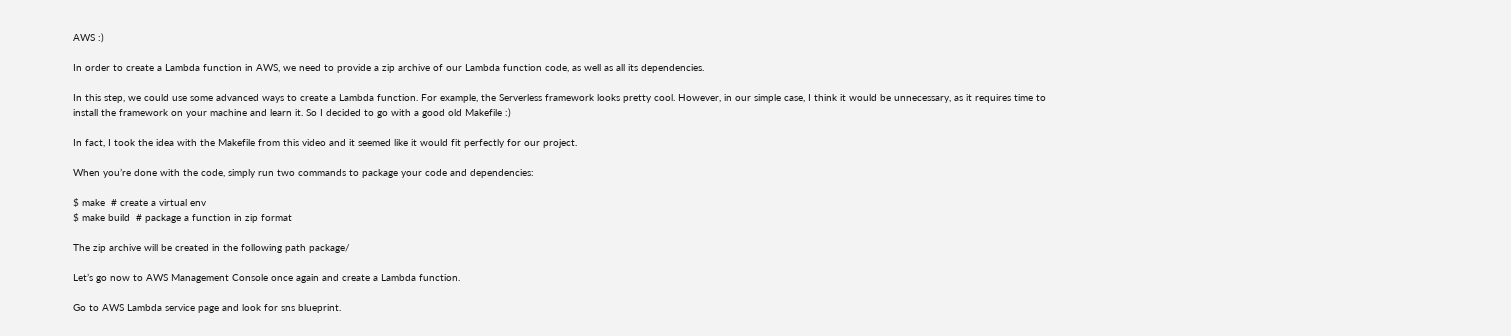AWS :)

In order to create a Lambda function in AWS, we need to provide a zip archive of our Lambda function code, as well as all its dependencies.

In this step, we could use some advanced ways to create a Lambda function. For example, the Serverless framework looks pretty cool. However, in our simple case, I think it would be unnecessary, as it requires time to install the framework on your machine and learn it. So I decided to go with a good old Makefile :)

In fact, I took the idea with the Makefile from this video and it seemed like it would fit perfectly for our project.

When you’re done with the code, simply run two commands to package your code and dependencies:

$ make  # create a virtual env
$ make build  # package a function in zip format

The zip archive will be created in the following path package/

Let’s go now to AWS Management Console once again and create a Lambda function.

Go to AWS Lambda service page and look for sns blueprint.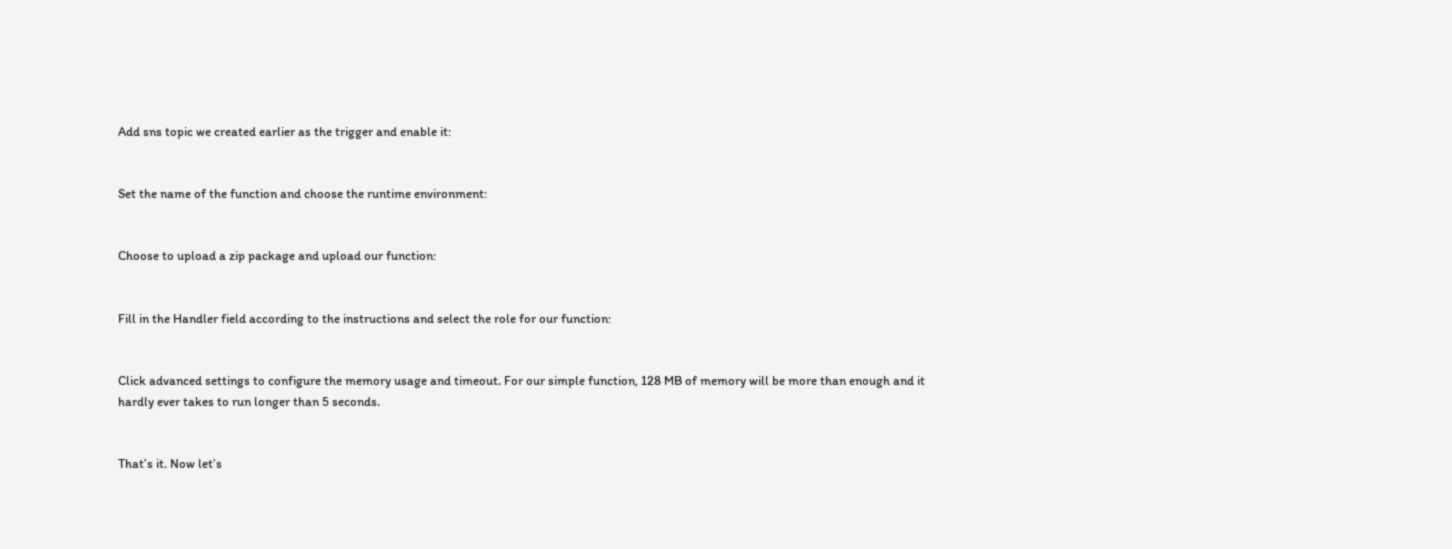Add sns topic we created earlier as the trigger and enable it:


Set the name of the function and choose the runtime environment:


Choose to upload a zip package and upload our function:


Fill in the Handler field according to the instructions and select the role for our function:


Click advanced settings to configure the memory usage and timeout. For our simple function, 128 MB of memory will be more than enough and it hardly ever takes to run longer than 5 seconds.


That’s it. Now let’s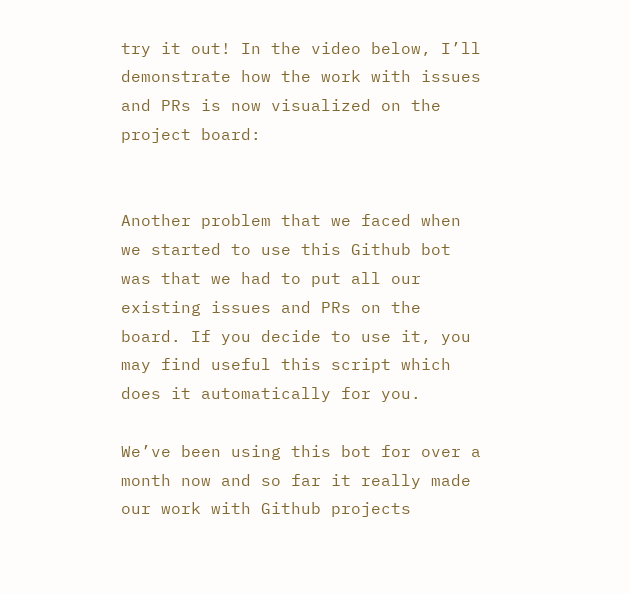try it out! In the video below, I’ll demonstrate how the work with issues and PRs is now visualized on the project board:


Another problem that we faced when we started to use this Github bot was that we had to put all our existing issues and PRs on the board. If you decide to use it, you may find useful this script which does it automatically for you.

We’ve been using this bot for over a month now and so far it really made our work with Github projects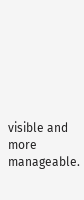visible and more manageable.